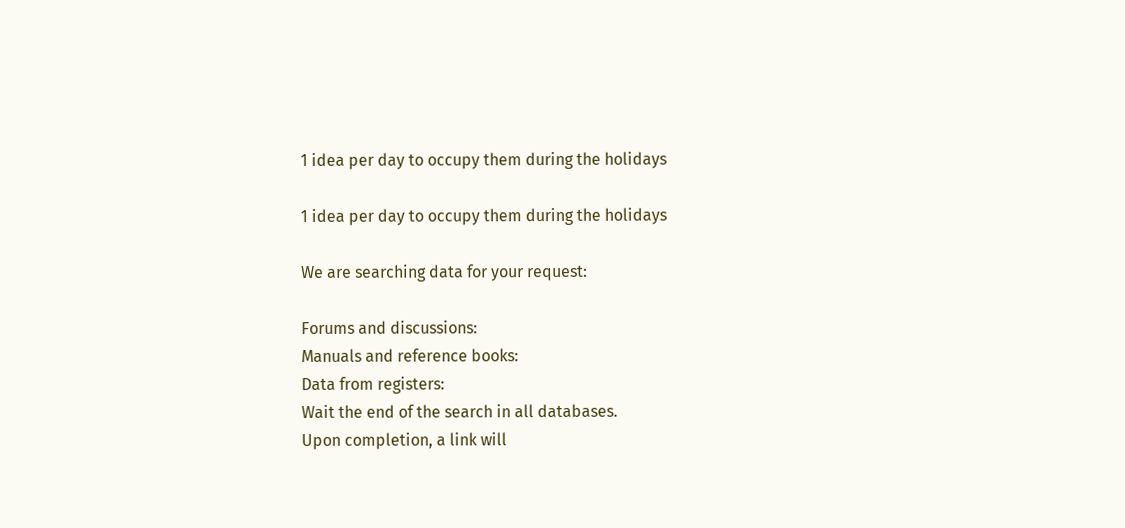1 idea per day to occupy them during the holidays

1 idea per day to occupy them during the holidays

We are searching data for your request:

Forums and discussions:
Manuals and reference books:
Data from registers:
Wait the end of the search in all databases.
Upon completion, a link will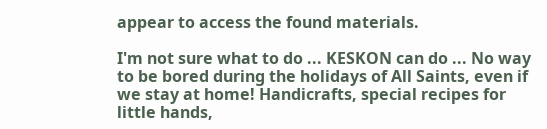appear to access the found materials.

I'm not sure what to do ... KESKON can do ... No way to be bored during the holidays of All Saints, even if we stay at home! Handicrafts, special recipes for little hands,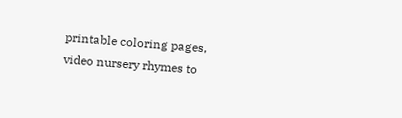printable coloring pages, video nursery rhymes to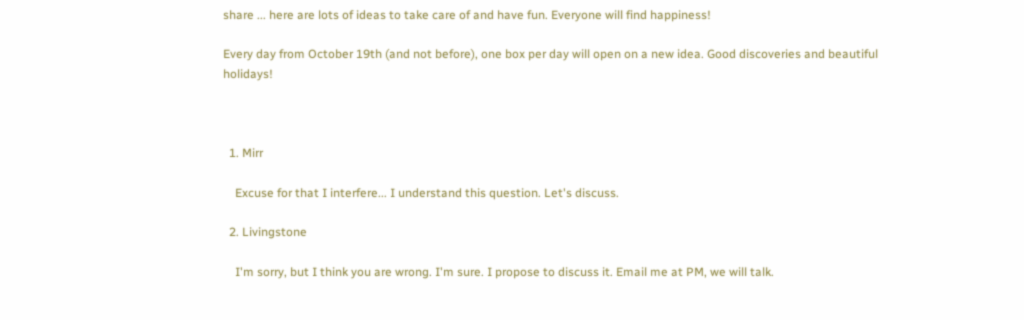share ... here are lots of ideas to take care of and have fun. Everyone will find happiness!

Every day from October 19th (and not before), one box per day will open on a new idea. Good discoveries and beautiful holidays!



  1. Mirr

    Excuse for that I interfere... I understand this question. Let's discuss.

  2. Livingstone

    I'm sorry, but I think you are wrong. I'm sure. I propose to discuss it. Email me at PM, we will talk.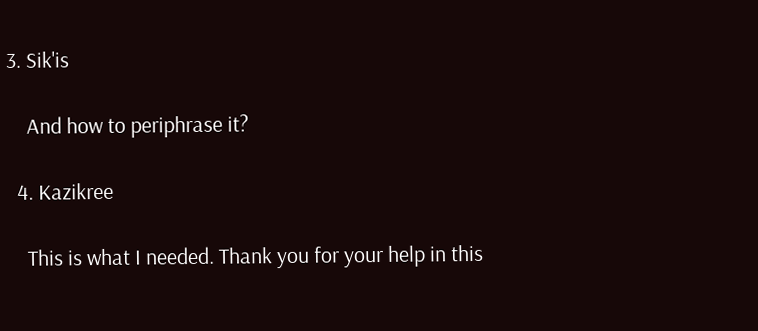3. Sik'is

    And how to periphrase it?

  4. Kazikree

    This is what I needed. Thank you for your help in this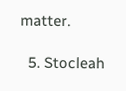matter.

  5. Stocleah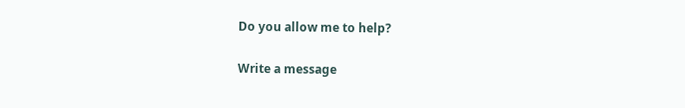Do you allow me to help?

Write a message